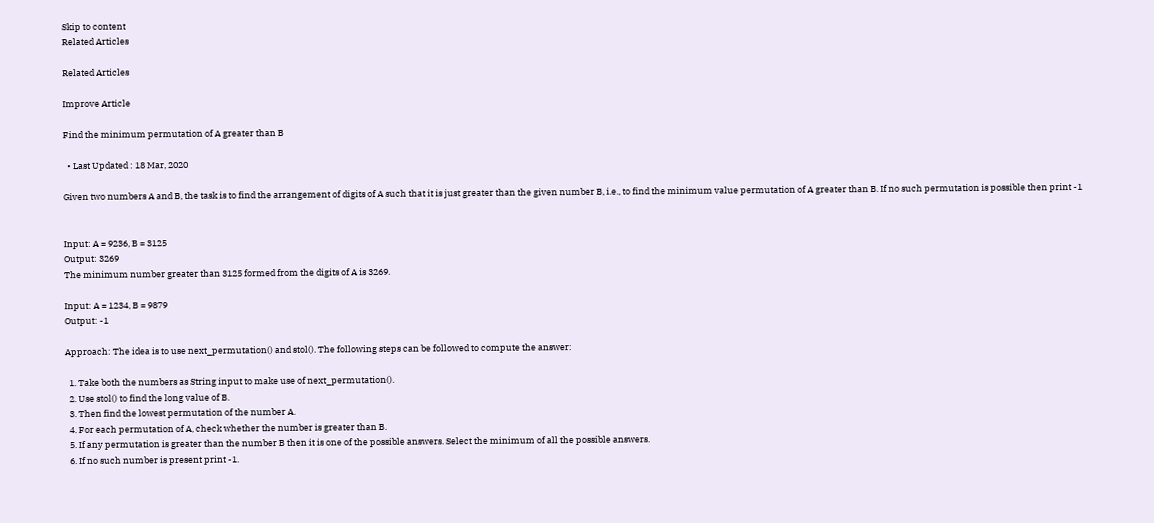Skip to content
Related Articles

Related Articles

Improve Article

Find the minimum permutation of A greater than B

  • Last Updated : 18 Mar, 2020

Given two numbers A and B, the task is to find the arrangement of digits of A such that it is just greater than the given number B, i.e., to find the minimum value permutation of A greater than B. If no such permutation is possible then print -1


Input: A = 9236, B = 3125
Output: 3269
The minimum number greater than 3125 formed from the digits of A is 3269.

Input: A = 1234, B = 9879
Output: -1

Approach: The idea is to use next_permutation() and stol(). The following steps can be followed to compute the answer:

  1. Take both the numbers as String input to make use of next_permutation().
  2. Use stol() to find the long value of B.
  3. Then find the lowest permutation of the number A.
  4. For each permutation of A, check whether the number is greater than B.
  5. If any permutation is greater than the number B then it is one of the possible answers. Select the minimum of all the possible answers.
  6. If no such number is present print -1.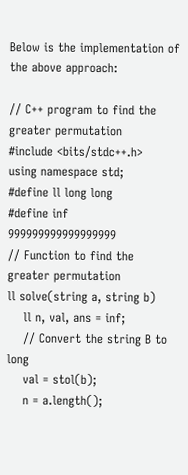Below is the implementation of the above approach:

// C++ program to find the greater permutation
#include <bits/stdc++.h>
using namespace std;
#define ll long long
#define inf 999999999999999999
// Function to find the greater permutation
ll solve(string a, string b)
    ll n, val, ans = inf;
    // Convert the string B to long
    val = stol(b);
    n = a.length();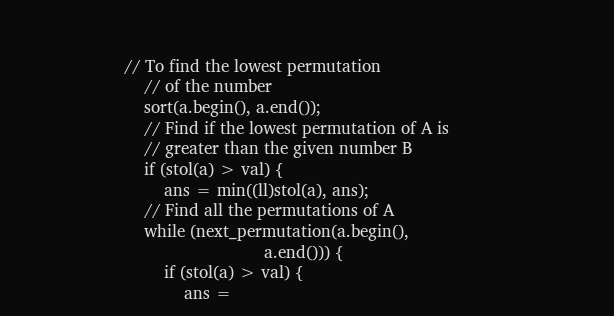// To find the lowest permutation
    // of the number
    sort(a.begin(), a.end());
    // Find if the lowest permutation of A is
    // greater than the given number B
    if (stol(a) > val) {
        ans = min((ll)stol(a), ans);
    // Find all the permutations of A
    while (next_permutation(a.begin(),
                            a.end())) {
        if (stol(a) > val) {
            ans =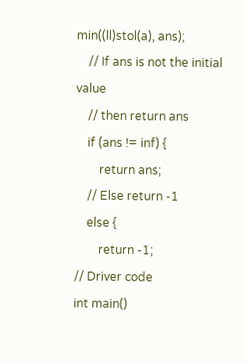min((ll)stol(a), ans);
    // If ans is not the initial value
    // then return ans
    if (ans != inf) {
        return ans;
    // Else return -1
    else {
        return -1;
// Driver code
int main()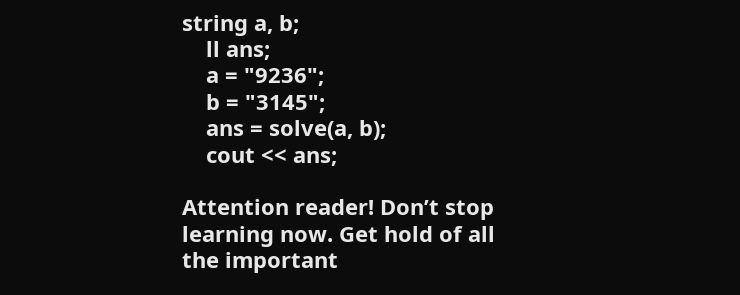string a, b;
    ll ans;
    a = "9236";
    b = "3145";
    ans = solve(a, b);
    cout << ans;

Attention reader! Don’t stop learning now. Get hold of all the important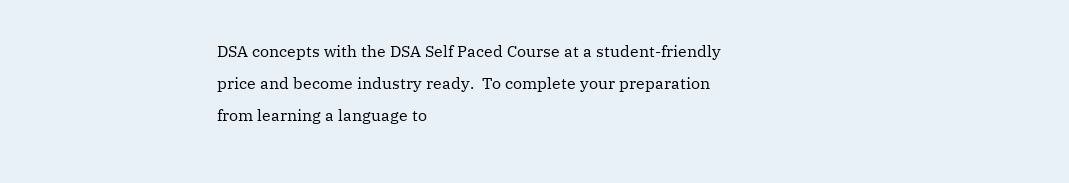DSA concepts with the DSA Self Paced Course at a student-friendly price and become industry ready.  To complete your preparation from learning a language to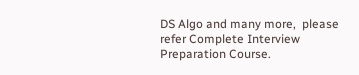DS Algo and many more,  please refer Complete Interview Preparation Course.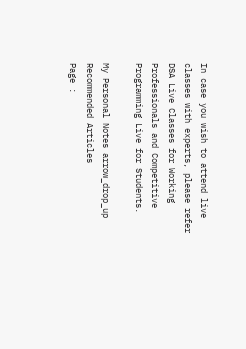In case you wish to attend live classes with experts, please refer DSA Live Classes for Working Professionals and Competitive Programming Live for Students.

My Personal Notes arrow_drop_up
Recommended Articles
Page :